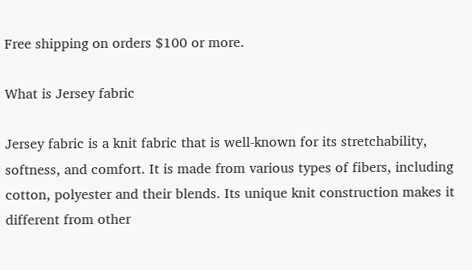Free shipping on orders $100 or more.

What is Jersey fabric

Jersey fabric is a knit fabric that is well-known for its stretchability, softness, and comfort. It is made from various types of fibers, including cotton, polyester and their blends. Its unique knit construction makes it different from other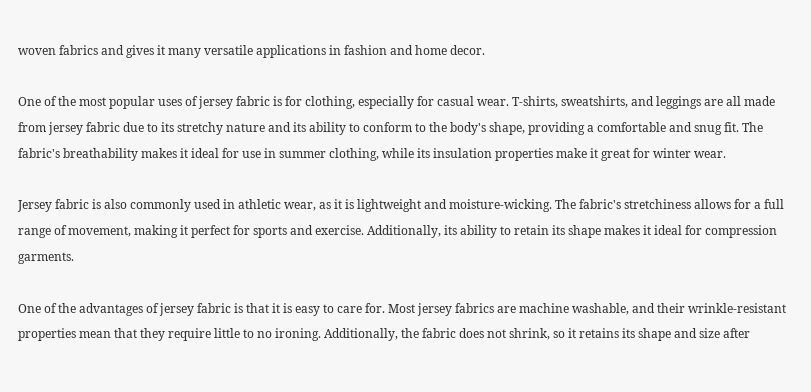woven fabrics and gives it many versatile applications in fashion and home decor.

One of the most popular uses of jersey fabric is for clothing, especially for casual wear. T-shirts, sweatshirts, and leggings are all made from jersey fabric due to its stretchy nature and its ability to conform to the body's shape, providing a comfortable and snug fit. The fabric's breathability makes it ideal for use in summer clothing, while its insulation properties make it great for winter wear.

Jersey fabric is also commonly used in athletic wear, as it is lightweight and moisture-wicking. The fabric's stretchiness allows for a full range of movement, making it perfect for sports and exercise. Additionally, its ability to retain its shape makes it ideal for compression garments.

One of the advantages of jersey fabric is that it is easy to care for. Most jersey fabrics are machine washable, and their wrinkle-resistant properties mean that they require little to no ironing. Additionally, the fabric does not shrink, so it retains its shape and size after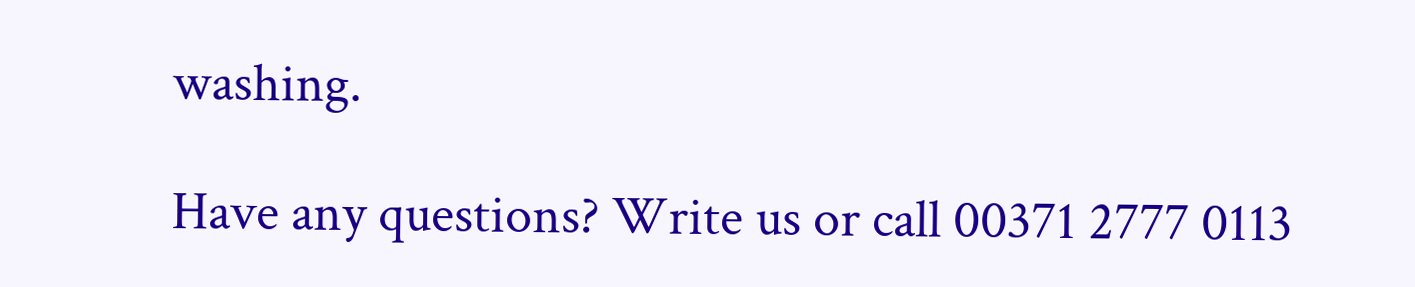washing.

Have any questions? Write us or call 00371 2777 0113